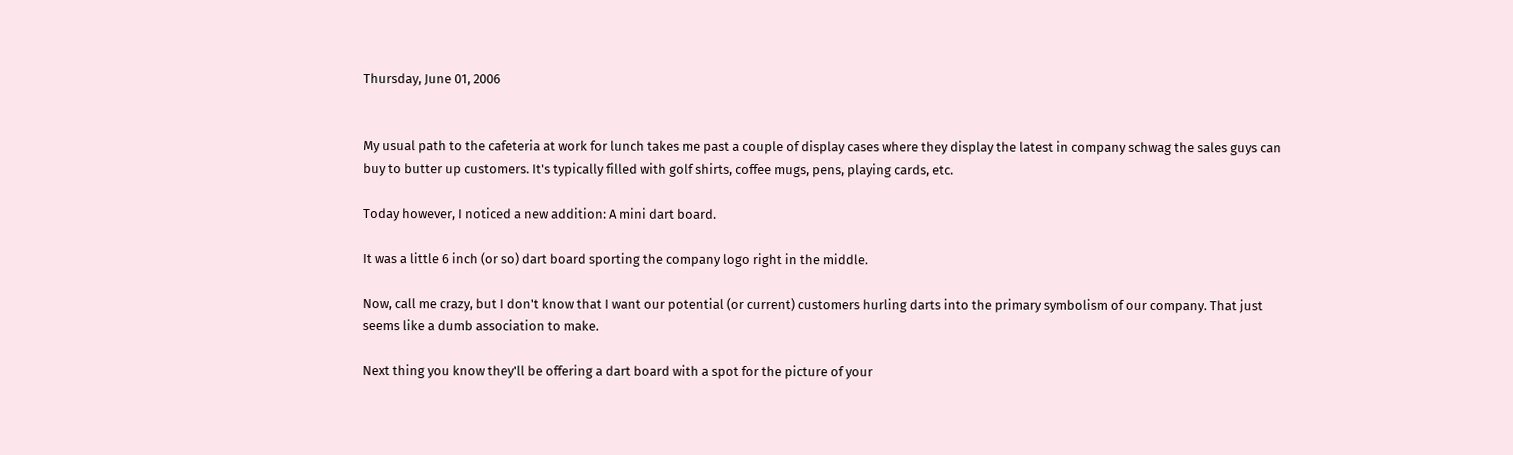Thursday, June 01, 2006


My usual path to the cafeteria at work for lunch takes me past a couple of display cases where they display the latest in company schwag the sales guys can buy to butter up customers. It's typically filled with golf shirts, coffee mugs, pens, playing cards, etc.

Today however, I noticed a new addition: A mini dart board.

It was a little 6 inch (or so) dart board sporting the company logo right in the middle.

Now, call me crazy, but I don't know that I want our potential (or current) customers hurling darts into the primary symbolism of our company. That just seems like a dumb association to make.

Next thing you know they'll be offering a dart board with a spot for the picture of your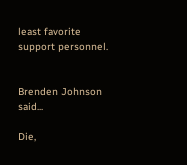least favorite support personnel.


Brenden Johnson said...

Die,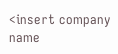<insert company name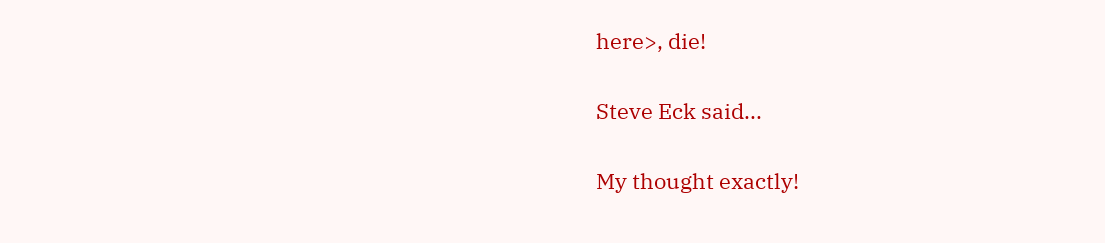here>, die!

Steve Eck said...

My thought exactly!